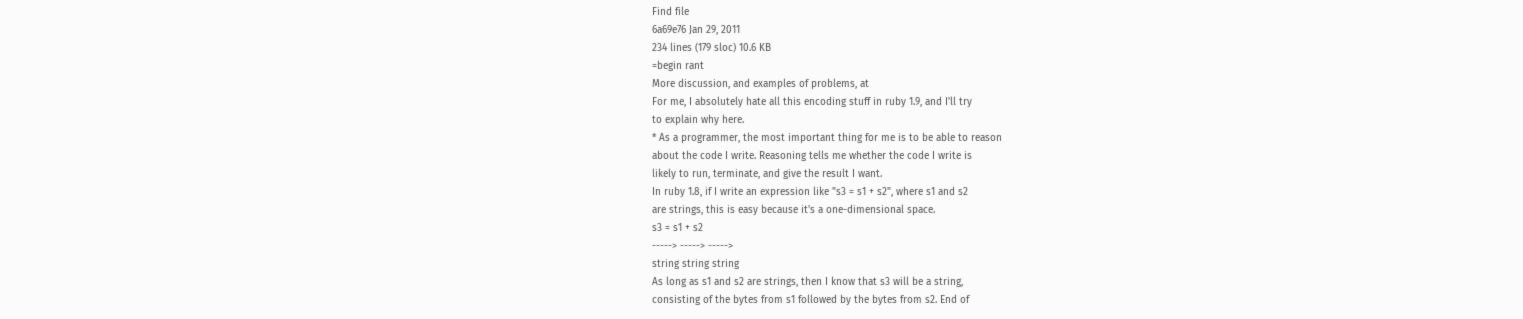Find file
6a69e76 Jan 29, 2011
234 lines (179 sloc) 10.6 KB
=begin rant
More discussion, and examples of problems, at
For me, I absolutely hate all this encoding stuff in ruby 1.9, and I'll try
to explain why here.
* As a programmer, the most important thing for me is to be able to reason
about the code I write. Reasoning tells me whether the code I write is
likely to run, terminate, and give the result I want.
In ruby 1.8, if I write an expression like "s3 = s1 + s2", where s1 and s2
are strings, this is easy because it's a one-dimensional space.
s3 = s1 + s2
-----> -----> ----->
string string string
As long as s1 and s2 are strings, then I know that s3 will be a string,
consisting of the bytes from s1 followed by the bytes from s2. End of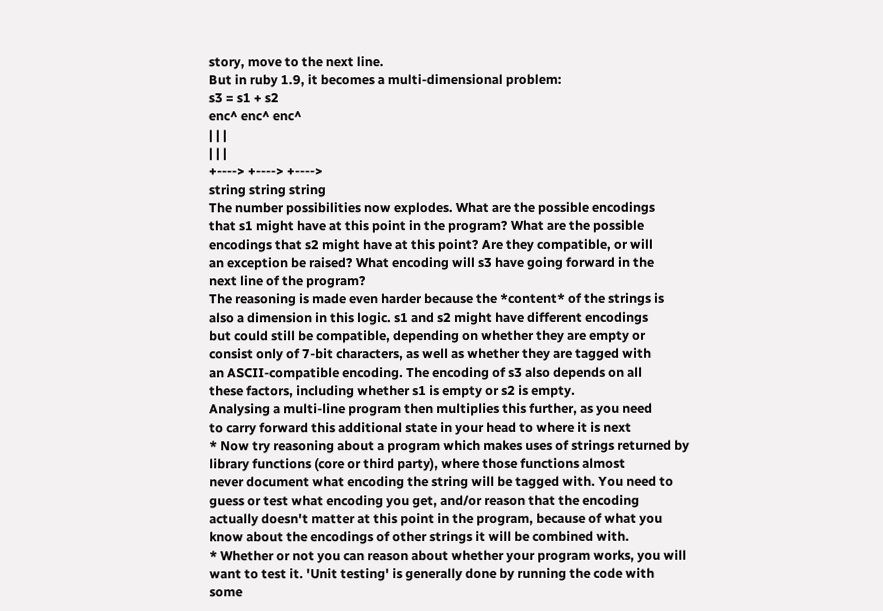story, move to the next line.
But in ruby 1.9, it becomes a multi-dimensional problem:
s3 = s1 + s2
enc^ enc^ enc^
| | |
| | |
+----> +----> +---->
string string string
The number possibilities now explodes. What are the possible encodings
that s1 might have at this point in the program? What are the possible
encodings that s2 might have at this point? Are they compatible, or will
an exception be raised? What encoding will s3 have going forward in the
next line of the program?
The reasoning is made even harder because the *content* of the strings is
also a dimension in this logic. s1 and s2 might have different encodings
but could still be compatible, depending on whether they are empty or
consist only of 7-bit characters, as well as whether they are tagged with
an ASCII-compatible encoding. The encoding of s3 also depends on all
these factors, including whether s1 is empty or s2 is empty.
Analysing a multi-line program then multiplies this further, as you need
to carry forward this additional state in your head to where it is next
* Now try reasoning about a program which makes uses of strings returned by
library functions (core or third party), where those functions almost
never document what encoding the string will be tagged with. You need to
guess or test what encoding you get, and/or reason that the encoding
actually doesn't matter at this point in the program, because of what you
know about the encodings of other strings it will be combined with.
* Whether or not you can reason about whether your program works, you will
want to test it. 'Unit testing' is generally done by running the code with
some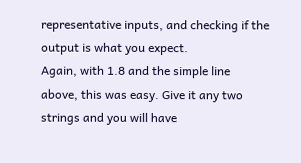representative inputs, and checking if the output is what you expect.
Again, with 1.8 and the simple line above, this was easy. Give it any two
strings and you will have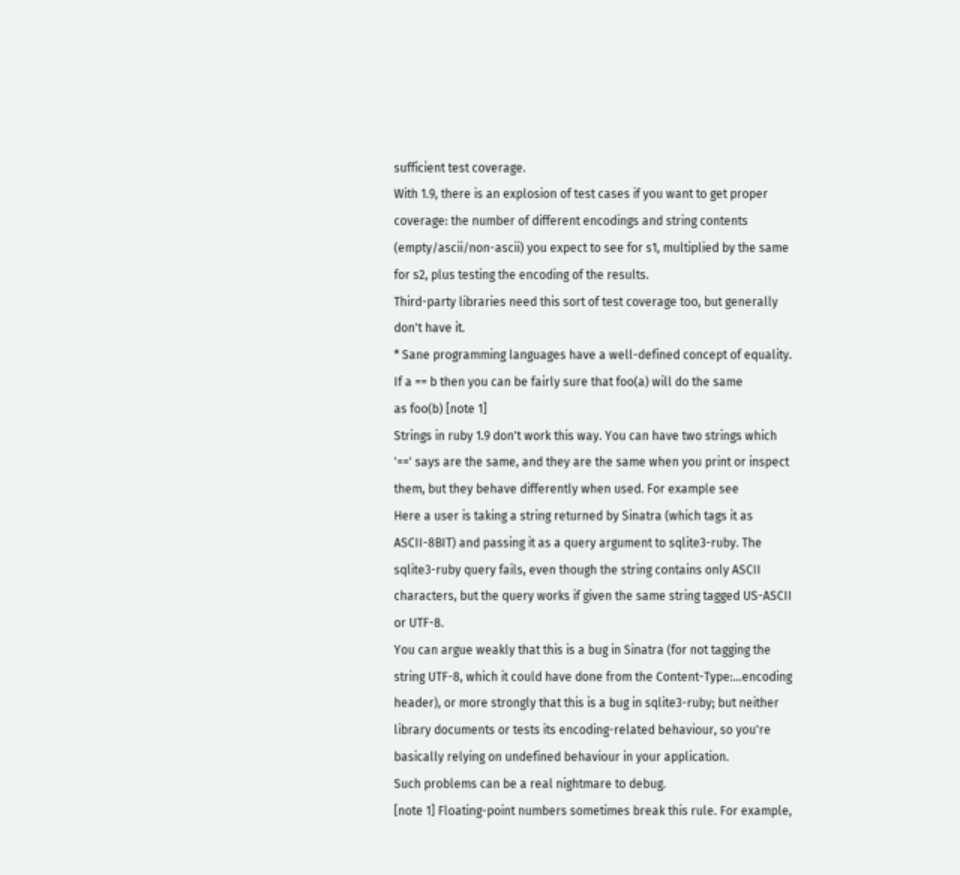sufficient test coverage.
With 1.9, there is an explosion of test cases if you want to get proper
coverage: the number of different encodings and string contents
(empty/ascii/non-ascii) you expect to see for s1, multiplied by the same
for s2, plus testing the encoding of the results.
Third-party libraries need this sort of test coverage too, but generally
don't have it.
* Sane programming languages have a well-defined concept of equality.
If a == b then you can be fairly sure that foo(a) will do the same
as foo(b) [note 1]
Strings in ruby 1.9 don't work this way. You can have two strings which
'==' says are the same, and they are the same when you print or inspect
them, but they behave differently when used. For example see
Here a user is taking a string returned by Sinatra (which tags it as
ASCII-8BIT) and passing it as a query argument to sqlite3-ruby. The
sqlite3-ruby query fails, even though the string contains only ASCII
characters, but the query works if given the same string tagged US-ASCII
or UTF-8.
You can argue weakly that this is a bug in Sinatra (for not tagging the
string UTF-8, which it could have done from the Content-Type:...encoding
header), or more strongly that this is a bug in sqlite3-ruby; but neither
library documents or tests its encoding-related behaviour, so you're
basically relying on undefined behaviour in your application.
Such problems can be a real nightmare to debug.
[note 1] Floating-point numbers sometimes break this rule. For example,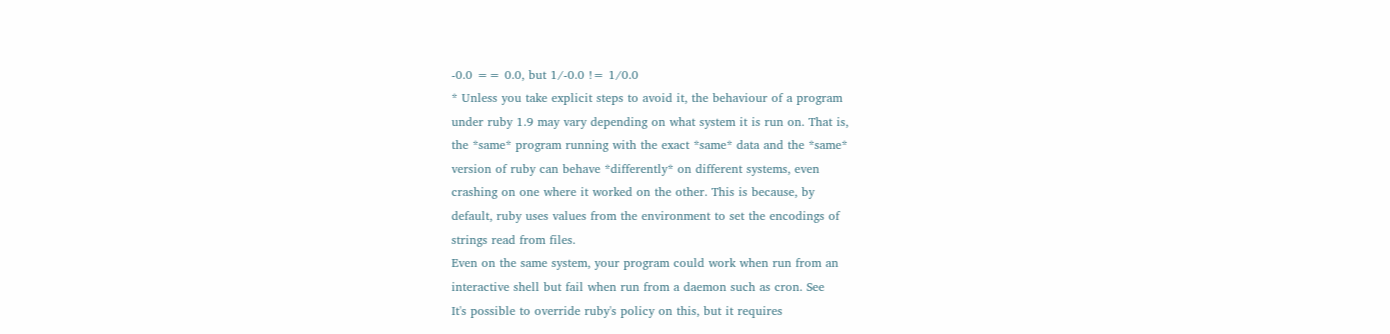-0.0 == 0.0, but 1/-0.0 != 1/0.0
* Unless you take explicit steps to avoid it, the behaviour of a program
under ruby 1.9 may vary depending on what system it is run on. That is,
the *same* program running with the exact *same* data and the *same*
version of ruby can behave *differently* on different systems, even
crashing on one where it worked on the other. This is because, by
default, ruby uses values from the environment to set the encodings of
strings read from files.
Even on the same system, your program could work when run from an
interactive shell but fail when run from a daemon such as cron. See
It's possible to override ruby's policy on this, but it requires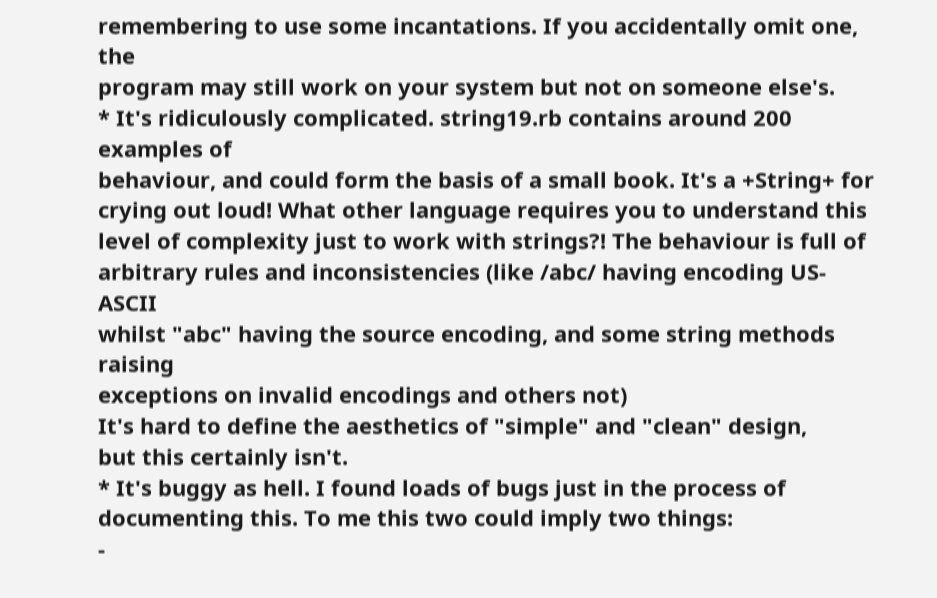remembering to use some incantations. If you accidentally omit one, the
program may still work on your system but not on someone else's.
* It's ridiculously complicated. string19.rb contains around 200 examples of
behaviour, and could form the basis of a small book. It's a +String+ for
crying out loud! What other language requires you to understand this
level of complexity just to work with strings?! The behaviour is full of
arbitrary rules and inconsistencies (like /abc/ having encoding US-ASCII
whilst "abc" having the source encoding, and some string methods raising
exceptions on invalid encodings and others not)
It's hard to define the aesthetics of "simple" and "clean" design,
but this certainly isn't.
* It's buggy as hell. I found loads of bugs just in the process of
documenting this. To me this two could imply two things:
-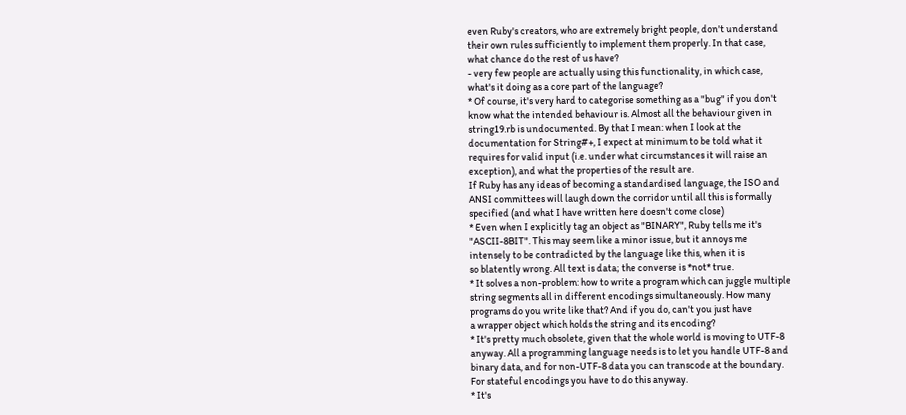even Ruby's creators, who are extremely bright people, don't understand
their own rules sufficiently to implement them properly. In that case,
what chance do the rest of us have?
- very few people are actually using this functionality, in which case,
what's it doing as a core part of the language?
* Of course, it's very hard to categorise something as a "bug" if you don't
know what the intended behaviour is. Almost all the behaviour given in
string19.rb is undocumented. By that I mean: when I look at the
documentation for String#+, I expect at minimum to be told what it
requires for valid input (i.e. under what circumstances it will raise an
exception), and what the properties of the result are.
If Ruby has any ideas of becoming a standardised language, the ISO and
ANSI committees will laugh down the corridor until all this is formally
specified (and what I have written here doesn't come close)
* Even when I explicitly tag an object as "BINARY", Ruby tells me it's
"ASCII-8BIT". This may seem like a minor issue, but it annoys me
intensely to be contradicted by the language like this, when it is
so blatently wrong. All text is data; the converse is *not* true.
* It solves a non-problem: how to write a program which can juggle multiple
string segments all in different encodings simultaneously. How many
programs do you write like that? And if you do, can't you just have
a wrapper object which holds the string and its encoding?
* It's pretty much obsolete, given that the whole world is moving to UTF-8
anyway. All a programming language needs is to let you handle UTF-8 and
binary data, and for non-UTF-8 data you can transcode at the boundary.
For stateful encodings you have to do this anyway.
* It's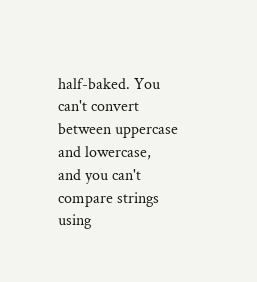half-baked. You can't convert between uppercase and lowercase,
and you can't compare strings using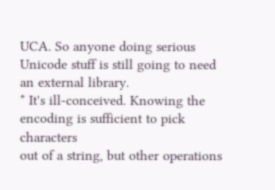UCA. So anyone doing serious
Unicode stuff is still going to need an external library.
* It's ill-conceived. Knowing the encoding is sufficient to pick characters
out of a string, but other operations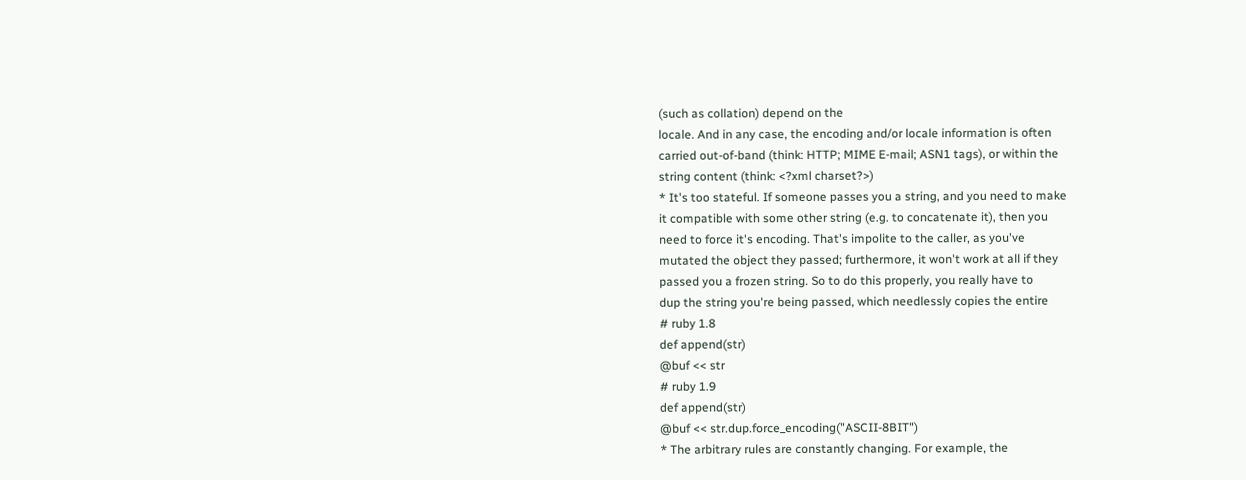(such as collation) depend on the
locale. And in any case, the encoding and/or locale information is often
carried out-of-band (think: HTTP; MIME E-mail; ASN1 tags), or within the
string content (think: <?xml charset?>)
* It's too stateful. If someone passes you a string, and you need to make
it compatible with some other string (e.g. to concatenate it), then you
need to force it's encoding. That's impolite to the caller, as you've
mutated the object they passed; furthermore, it won't work at all if they
passed you a frozen string. So to do this properly, you really have to
dup the string you're being passed, which needlessly copies the entire
# ruby 1.8
def append(str)
@buf << str
# ruby 1.9
def append(str)
@buf << str.dup.force_encoding("ASCII-8BIT")
* The arbitrary rules are constantly changing. For example, the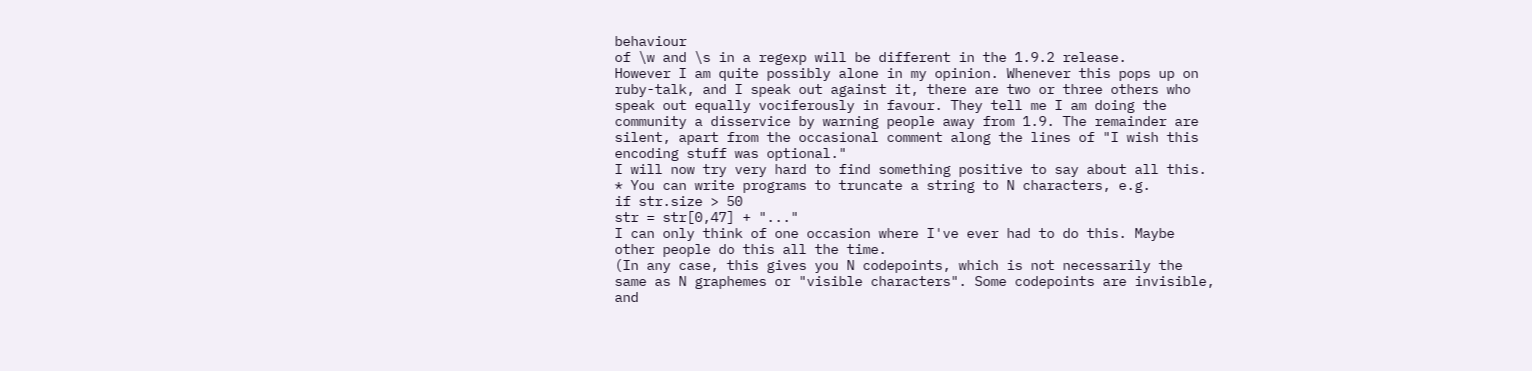behaviour
of \w and \s in a regexp will be different in the 1.9.2 release.
However I am quite possibly alone in my opinion. Whenever this pops up on
ruby-talk, and I speak out against it, there are two or three others who
speak out equally vociferously in favour. They tell me I am doing the
community a disservice by warning people away from 1.9. The remainder are
silent, apart from the occasional comment along the lines of "I wish this
encoding stuff was optional."
I will now try very hard to find something positive to say about all this.
* You can write programs to truncate a string to N characters, e.g.
if str.size > 50
str = str[0,47] + "..."
I can only think of one occasion where I've ever had to do this. Maybe
other people do this all the time.
(In any case, this gives you N codepoints, which is not necessarily the
same as N graphemes or "visible characters". Some codepoints are invisible,
and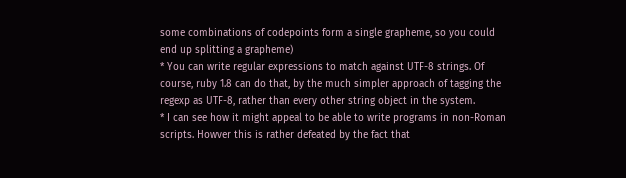some combinations of codepoints form a single grapheme, so you could
end up splitting a grapheme)
* You can write regular expressions to match against UTF-8 strings. Of
course, ruby 1.8 can do that, by the much simpler approach of tagging the
regexp as UTF-8, rather than every other string object in the system.
* I can see how it might appeal to be able to write programs in non-Roman
scripts. Howver this is rather defeated by the fact that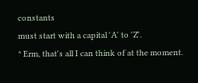constants
must start with a capital 'A' to 'Z'.
* Erm, that's all I can think of at the moment.